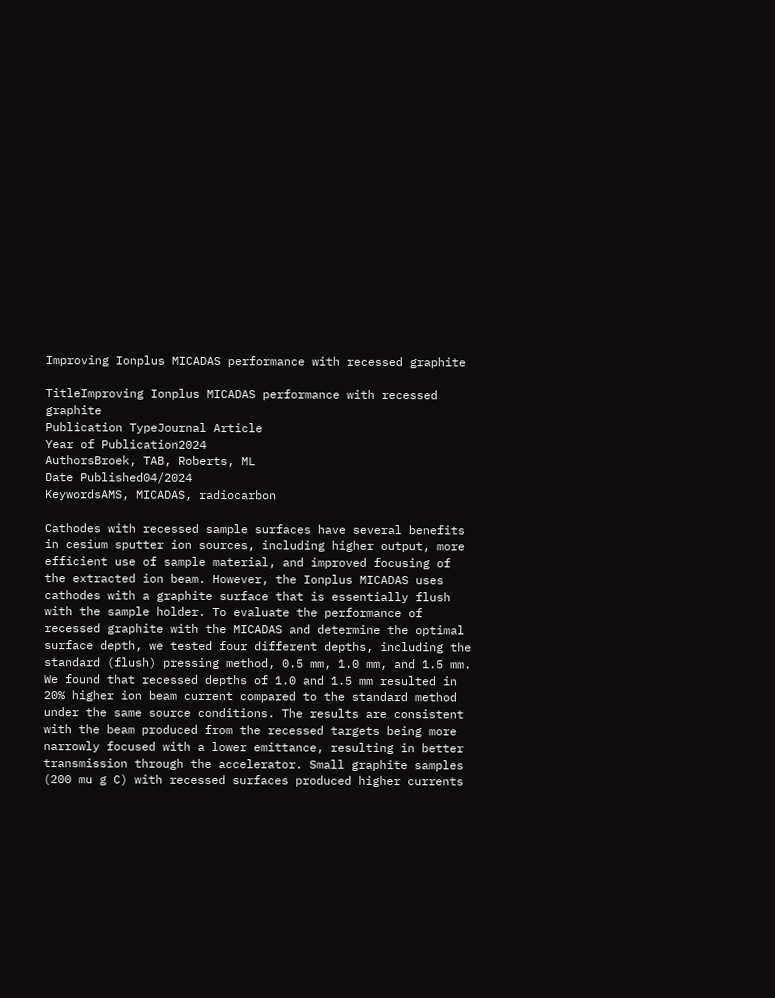Improving Ionplus MICADAS performance with recessed graphite

TitleImproving Ionplus MICADAS performance with recessed graphite
Publication TypeJournal Article
Year of Publication2024
AuthorsBroek, TAB, Roberts, ML
Date Published04/2024
KeywordsAMS, MICADAS, radiocarbon

Cathodes with recessed sample surfaces have several benefits in cesium sputter ion sources, including higher output, more efficient use of sample material, and improved focusing of the extracted ion beam. However, the Ionplus MICADAS uses cathodes with a graphite surface that is essentially flush with the sample holder. To evaluate the performance of recessed graphite with the MICADAS and determine the optimal surface depth, we tested four different depths, including the standard (flush) pressing method, 0.5 mm, 1.0 mm, and 1.5 mm. We found that recessed depths of 1.0 and 1.5 mm resulted in 20% higher ion beam current compared to the standard method under the same source conditions. The results are consistent with the beam produced from the recessed targets being more narrowly focused with a lower emittance, resulting in better transmission through the accelerator. Small graphite samples (200 mu g C) with recessed surfaces produced higher currents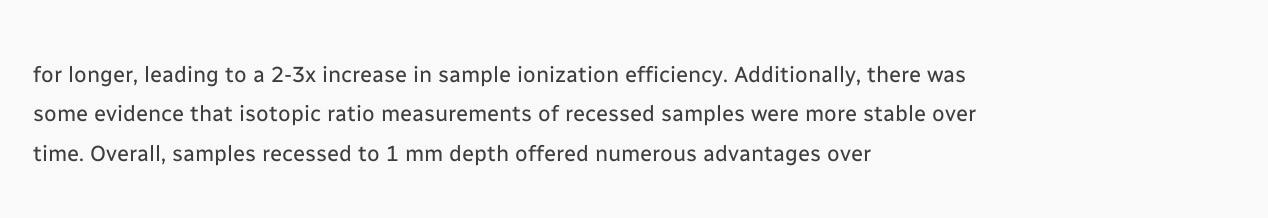for longer, leading to a 2-3x increase in sample ionization efficiency. Additionally, there was some evidence that isotopic ratio measurements of recessed samples were more stable over time. Overall, samples recessed to 1 mm depth offered numerous advantages over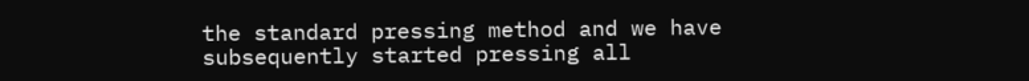the standard pressing method and we have subsequently started pressing all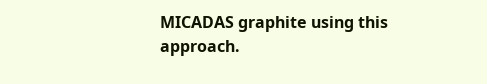MICADAS graphite using this approach.